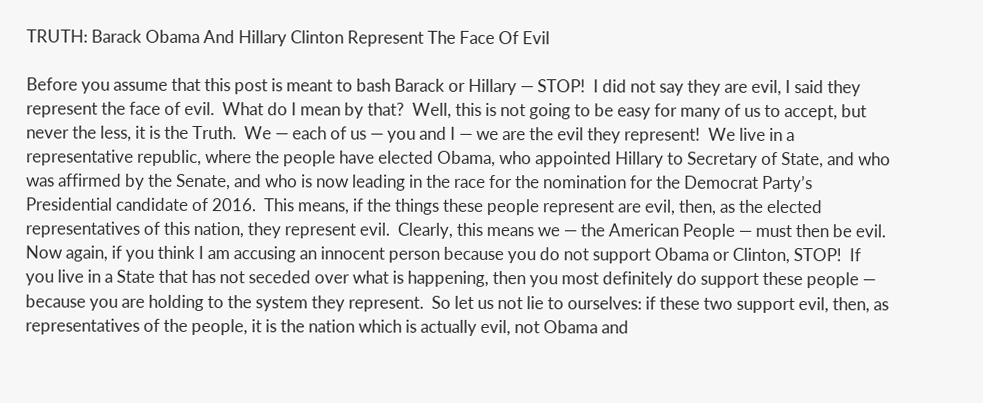TRUTH: Barack Obama And Hillary Clinton Represent The Face Of Evil

Before you assume that this post is meant to bash Barack or Hillary — STOP!  I did not say they are evil, I said they represent the face of evil.  What do I mean by that?  Well, this is not going to be easy for many of us to accept, but never the less, it is the Truth.  We — each of us — you and I — we are the evil they represent!  We live in a representative republic, where the people have elected Obama, who appointed Hillary to Secretary of State, and who was affirmed by the Senate, and who is now leading in the race for the nomination for the Democrat Party’s Presidential candidate of 2016.  This means, if the things these people represent are evil, then, as the elected representatives of this nation, they represent evil.  Clearly, this means we — the American People — must then be evil.  Now again, if you think I am accusing an innocent person because you do not support Obama or Clinton, STOP!  If you live in a State that has not seceded over what is happening, then you most definitely do support these people — because you are holding to the system they represent.  So let us not lie to ourselves: if these two support evil, then, as representatives of the people, it is the nation which is actually evil, not Obama and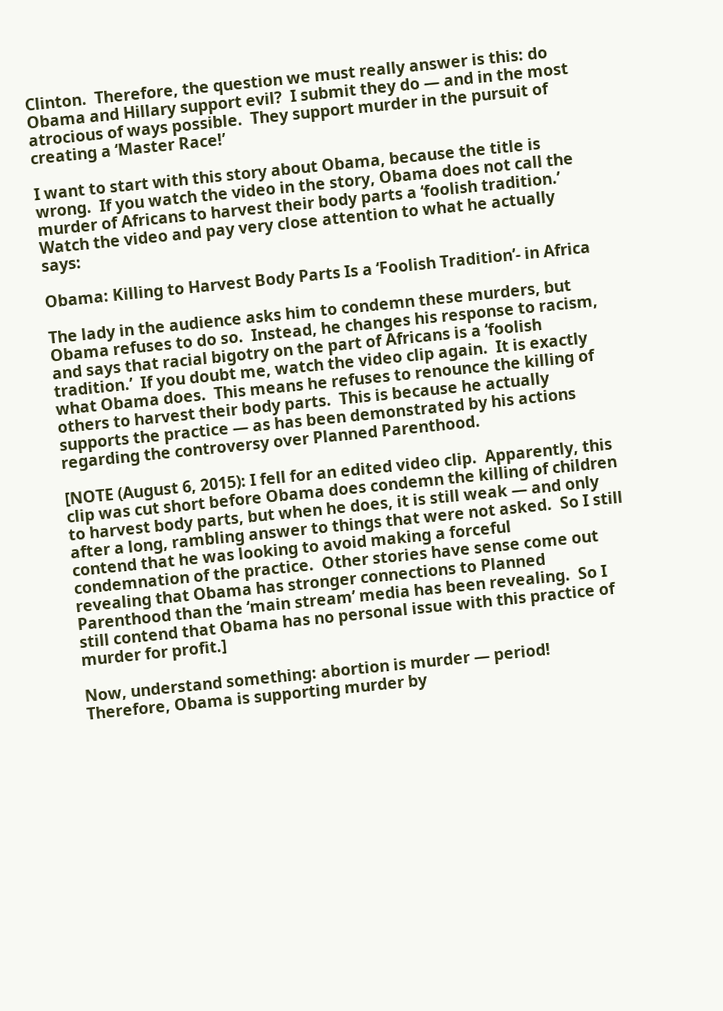Clinton.  Therefore, the question we must really answer is this: do Obama and Hillary support evil?  I submit they do — and in the most atrocious of ways possible.  They support murder in the pursuit of creating a ‘Master Race!’

I want to start with this story about Obama, because the title is wrong.  If you watch the video in the story, Obama does not call the murder of Africans to harvest their body parts a ‘foolish tradition.’  Watch the video and pay very close attention to what he actually says:

Obama: Killing to Harvest Body Parts Is a ‘Foolish Tradition’- in Africa

The lady in the audience asks him to condemn these murders, but Obama refuses to do so.  Instead, he changes his response to racism, and says that racial bigotry on the part of Africans is a ‘foolish tradition.’  If you doubt me, watch the video clip again.  It is exactly what Obama does.  This means he refuses to renounce the killing of others to harvest their body parts.  This is because he actually supports the practice — as has been demonstrated by his actions regarding the controversy over Planned Parenthood.

[NOTE (August 6, 2015): I fell for an edited video clip.  Apparently, this clip was cut short before Obama does condemn the killing of children to harvest body parts, but when he does, it is still weak — and only after a long, rambling answer to things that were not asked.  So I still contend that he was looking to avoid making a forceful condemnation of the practice.  Other stories have sense come out revealing that Obama has stronger connections to Planned Parenthood than the ‘main stream’ media has been revealing.  So I still contend that Obama has no personal issue with this practice of murder for profit.]

Now, understand something: abortion is murder — period!  Therefore, Obama is supporting murder by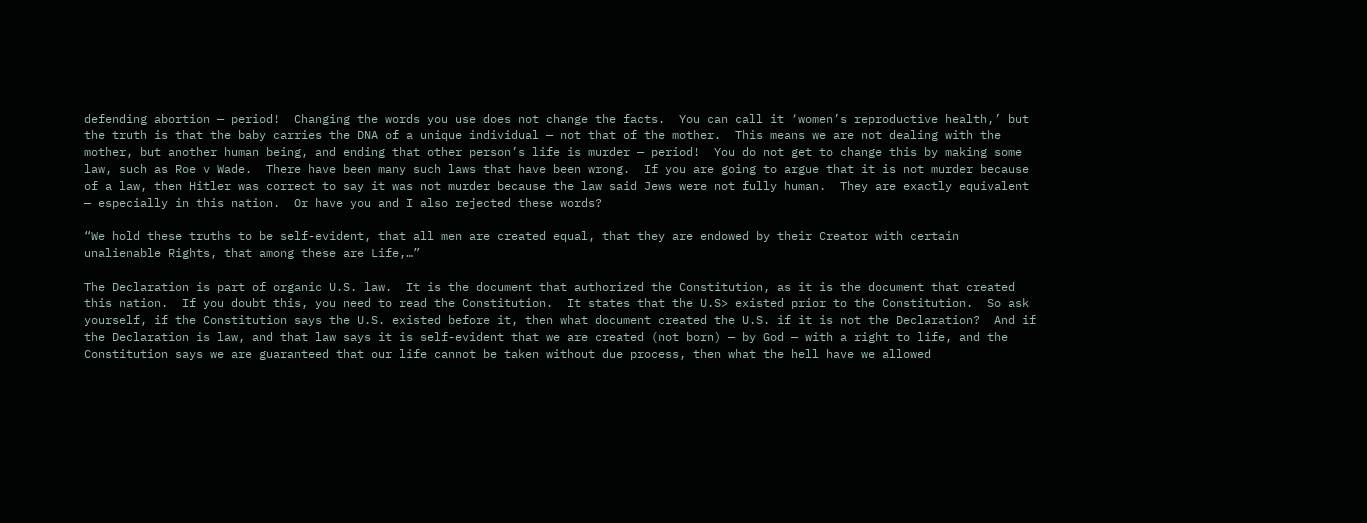defending abortion — period!  Changing the words you use does not change the facts.  You can call it ‘women’s reproductive health,’ but the truth is that the baby carries the DNA of a unique individual — not that of the mother.  This means we are not dealing with the mother, but another human being, and ending that other person’s life is murder — period!  You do not get to change this by making some law, such as Roe v Wade.  There have been many such laws that have been wrong.  If you are going to argue that it is not murder because of a law, then Hitler was correct to say it was not murder because the law said Jews were not fully human.  They are exactly equivalent — especially in this nation.  Or have you and I also rejected these words?

“We hold these truths to be self-evident, that all men are created equal, that they are endowed by their Creator with certain unalienable Rights, that among these are Life,…”

The Declaration is part of organic U.S. law.  It is the document that authorized the Constitution, as it is the document that created this nation.  If you doubt this, you need to read the Constitution.  It states that the U.S> existed prior to the Constitution.  So ask yourself, if the Constitution says the U.S. existed before it, then what document created the U.S. if it is not the Declaration?  And if the Declaration is law, and that law says it is self-evident that we are created (not born) — by God — with a right to life, and the Constitution says we are guaranteed that our life cannot be taken without due process, then what the hell have we allowed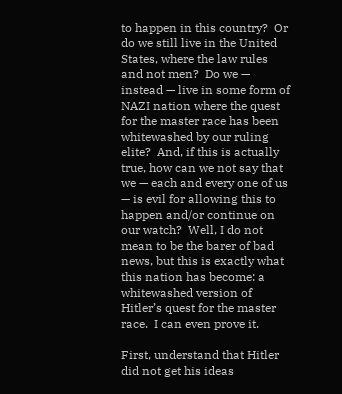to happen in this country?  Or do we still live in the United States, where the law rules and not men?  Do we — instead — live in some form of NAZI nation where the quest for the master race has been whitewashed by our ruling elite?  And, if this is actually true, how can we not say that we — each and every one of us — is evil for allowing this to happen and/or continue on our watch?  Well, I do not mean to be the barer of bad news, but this is exactly what this nation has become: a whitewashed version of Hitler’s quest for the master race.  I can even prove it.

First, understand that Hitler did not get his ideas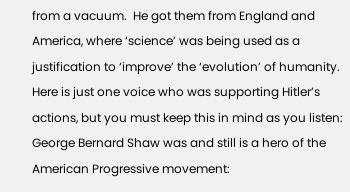from a vacuum.  He got them from England and America, where ‘science’ was being used as a justification to ‘improve’ the ‘evolution’ of humanity. Here is just one voice who was supporting Hitler’s actions, but you must keep this in mind as you listen: George Bernard Shaw was and still is a hero of the American Progressive movement: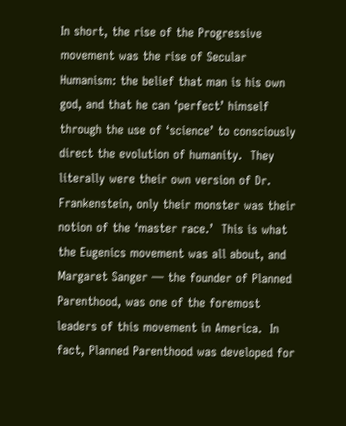In short, the rise of the Progressive movement was the rise of Secular Humanism: the belief that man is his own god, and that he can ‘perfect’ himself through the use of ‘science’ to consciously direct the evolution of humanity.  They literally were their own version of Dr. Frankenstein, only their monster was their notion of the ‘master race.’  This is what the Eugenics movement was all about, and Margaret Sanger — the founder of Planned Parenthood, was one of the foremost leaders of this movement in America.  In fact, Planned Parenthood was developed for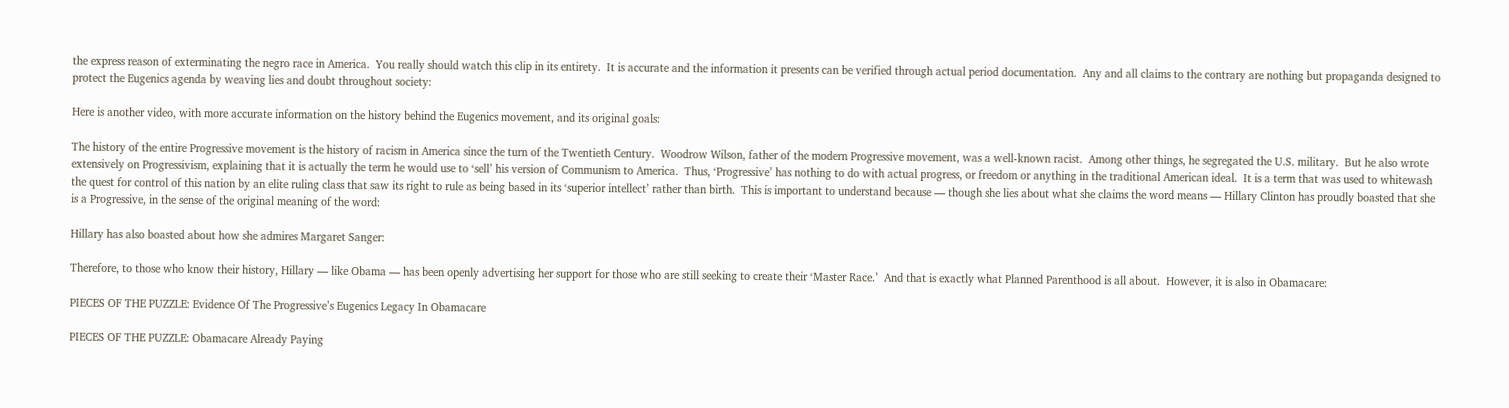the express reason of exterminating the negro race in America.  You really should watch this clip in its entirety.  It is accurate and the information it presents can be verified through actual period documentation.  Any and all claims to the contrary are nothing but propaganda designed to protect the Eugenics agenda by weaving lies and doubt throughout society:

Here is another video, with more accurate information on the history behind the Eugenics movement, and its original goals:

The history of the entire Progressive movement is the history of racism in America since the turn of the Twentieth Century.  Woodrow Wilson, father of the modern Progressive movement, was a well-known racist.  Among other things, he segregated the U.S. military.  But he also wrote extensively on Progressivism, explaining that it is actually the term he would use to ‘sell’ his version of Communism to America.  Thus, ‘Progressive’ has nothing to do with actual progress, or freedom or anything in the traditional American ideal.  It is a term that was used to whitewash the quest for control of this nation by an elite ruling class that saw its right to rule as being based in its ‘superior intellect’ rather than birth.  This is important to understand because — though she lies about what she claims the word means — Hillary Clinton has proudly boasted that she is a Progressive, in the sense of the original meaning of the word:

Hillary has also boasted about how she admires Margaret Sanger:

Therefore, to those who know their history, Hillary — like Obama — has been openly advertising her support for those who are still seeking to create their ‘Master Race.’  And that is exactly what Planned Parenthood is all about.  However, it is also in Obamacare:

PIECES OF THE PUZZLE: Evidence Of The Progressive’s Eugenics Legacy In Obamacare

PIECES OF THE PUZZLE: Obamacare Already Paying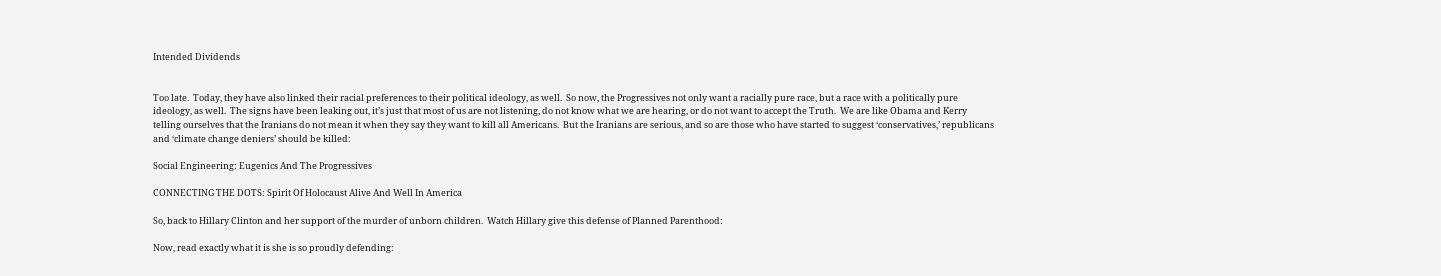Intended Dividends


Too late.  Today, they have also linked their racial preferences to their political ideology, as well.  So now, the Progressives not only want a racially pure race, but a race with a politically pure ideology, as well.  The signs have been leaking out, it’s just that most of us are not listening, do not know what we are hearing, or do not want to accept the Truth.  We are like Obama and Kerry telling ourselves that the Iranians do not mean it when they say they want to kill all Americans.  But the Iranians are serious, and so are those who have started to suggest ‘conservatives,’ republicans and ‘climate change deniers’ should be killed:

Social Engineering: Eugenics And The Progressives

CONNECTING THE DOTS: Spirit Of Holocaust Alive And Well In America

So, back to Hillary Clinton and her support of the murder of unborn children.  Watch Hillary give this defense of Planned Parenthood:

Now, read exactly what it is she is so proudly defending: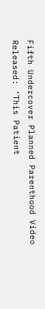Fifth Undercover Planned Parenthood Video Released: ‘This Patient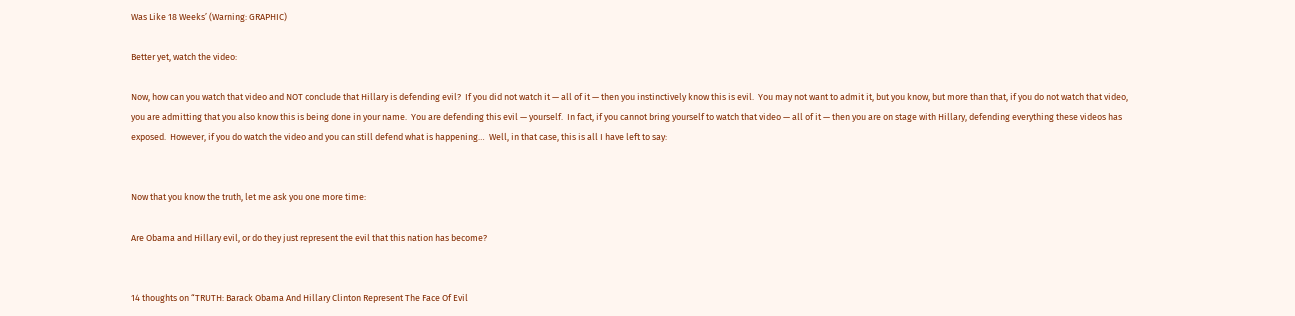Was Like 18 Weeks’ (Warning: GRAPHIC)

Better yet, watch the video:

Now, how can you watch that video and NOT conclude that Hillary is defending evil?  If you did not watch it — all of it — then you instinctively know this is evil.  You may not want to admit it, but you know, but more than that, if you do not watch that video, you are admitting that you also know this is being done in your name.  You are defending this evil — yourself.  In fact, if you cannot bring yourself to watch that video — all of it — then you are on stage with Hillary, defending everything these videos has exposed.  However, if you do watch the video and you can still defend what is happening…  Well, in that case, this is all I have left to say:


Now that you know the truth, let me ask you one more time:

Are Obama and Hillary evil, or do they just represent the evil that this nation has become?


14 thoughts on “TRUTH: Barack Obama And Hillary Clinton Represent The Face Of Evil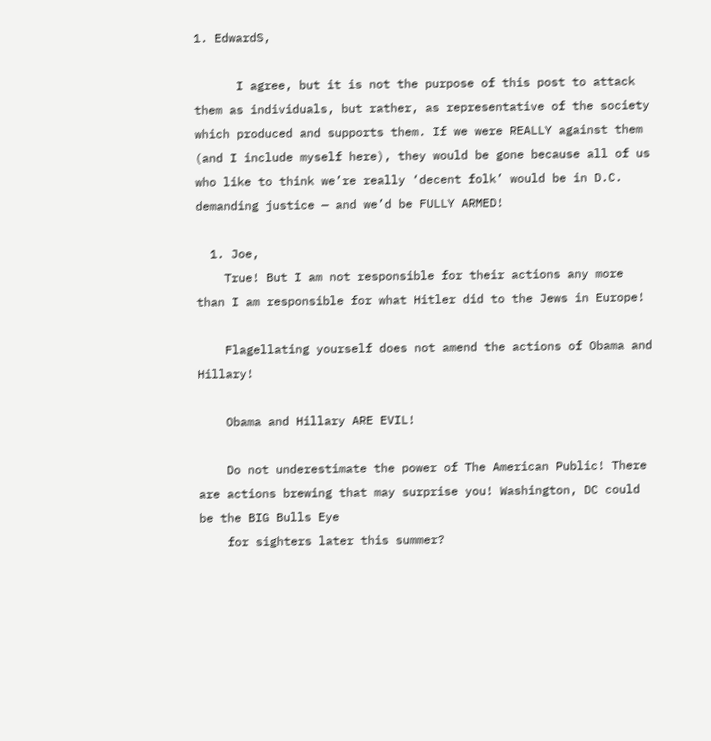1. EdwardS,

      I agree, but it is not the purpose of this post to attack them as individuals, but rather, as representative of the society which produced and supports them. If we were REALLY against them (and I include myself here), they would be gone because all of us who like to think we’re really ‘decent folk’ would be in D.C. demanding justice — and we’d be FULLY ARMED!

  1. Joe,
    True! But I am not responsible for their actions any more than I am responsible for what Hitler did to the Jews in Europe!

    Flagellating yourself does not amend the actions of Obama and Hillary!

    Obama and Hillary ARE EVIL!

    Do not underestimate the power of The American Public! There are actions brewing that may surprise you! Washington, DC could be the BIG Bulls Eye
    for sighters later this summer?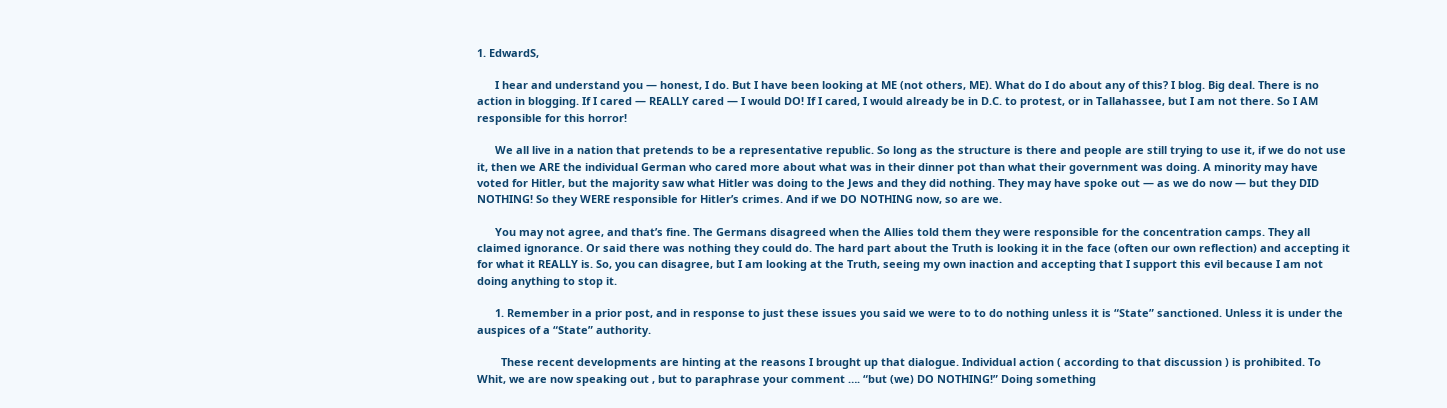1. EdwardS,

      I hear and understand you — honest, I do. But I have been looking at ME (not others, ME). What do I do about any of this? I blog. Big deal. There is no action in blogging. If I cared — REALLY cared — I would DO! If I cared, I would already be in D.C. to protest, or in Tallahassee, but I am not there. So I AM responsible for this horror!

      We all live in a nation that pretends to be a representative republic. So long as the structure is there and people are still trying to use it, if we do not use it, then we ARE the individual German who cared more about what was in their dinner pot than what their government was doing. A minority may have voted for Hitler, but the majority saw what Hitler was doing to the Jews and they did nothing. They may have spoke out — as we do now — but they DID NOTHING! So they WERE responsible for Hitler’s crimes. And if we DO NOTHING now, so are we.

      You may not agree, and that’s fine. The Germans disagreed when the Allies told them they were responsible for the concentration camps. They all claimed ignorance. Or said there was nothing they could do. The hard part about the Truth is looking it in the face (often our own reflection) and accepting it for what it REALLY is. So, you can disagree, but I am looking at the Truth, seeing my own inaction and accepting that I support this evil because I am not doing anything to stop it.

      1. Remember in a prior post, and in response to just these issues you said we were to to do nothing unless it is “State” sanctioned. Unless it is under the auspices of a “State” authority.

        These recent developments are hinting at the reasons I brought up that dialogue. Individual action ( according to that discussion ) is prohibited. To Whit, we are now speaking out , but to paraphrase your comment …. “but (we) DO NOTHING!” Doing something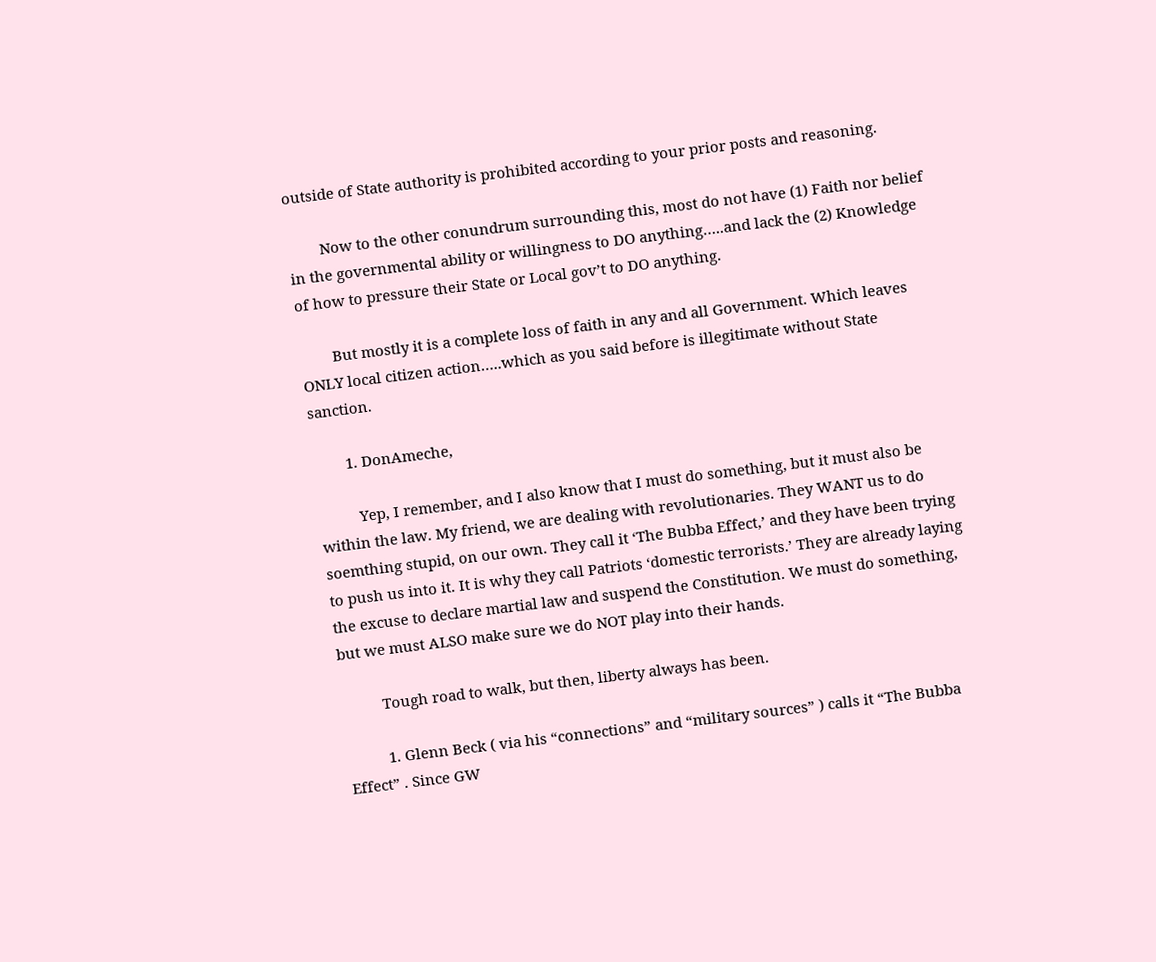outside of State authority is prohibited according to your prior posts and reasoning.

        Now to the other conundrum surrounding this, most do not have (1) Faith nor belief in the governmental ability or willingness to DO anything…..and lack the (2) Knowledge of how to pressure their State or Local gov’t to DO anything.

        But mostly it is a complete loss of faith in any and all Government. Which leaves ONLY local citizen action…..which as you said before is illegitimate without State sanction.

        1. DonAmeche,

          Yep, I remember, and I also know that I must do something, but it must also be within the law. My friend, we are dealing with revolutionaries. They WANT us to do soemthing stupid, on our own. They call it ‘The Bubba Effect,’ and they have been trying to push us into it. It is why they call Patriots ‘domestic terrorists.’ They are already laying the excuse to declare martial law and suspend the Constitution. We must do something, but we must ALSO make sure we do NOT play into their hands.

          Tough road to walk, but then, liberty always has been.

          1. Glenn Beck ( via his “connections” and “military sources” ) calls it “The Bubba Effect” . Since GW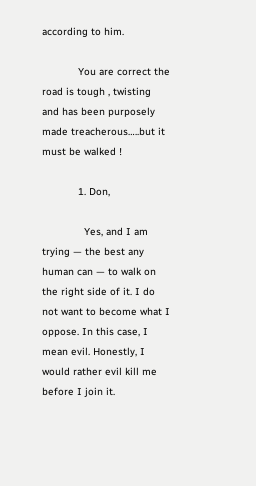according to him.

            You are correct the road is tough , twisting and has been purposely made treacherous…..but it must be walked !

            1. Don,

              Yes, and I am trying — the best any human can — to walk on the right side of it. I do not want to become what I oppose. In this case, I mean evil. Honestly, I would rather evil kill me before I join it.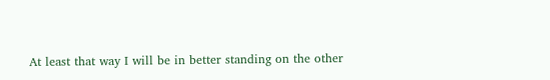At least that way I will be in better standing on the other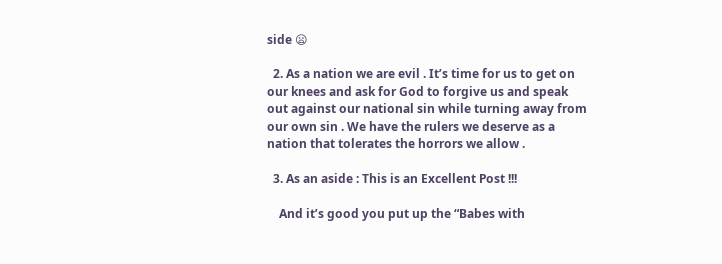side 😦

  2. As a nation we are evil . It’s time for us to get on our knees and ask for God to forgive us and speak out against our national sin while turning away from our own sin . We have the rulers we deserve as a nation that tolerates the horrors we allow .

  3. As an aside : This is an Excellent Post !!!

    And it’s good you put up the “Babes with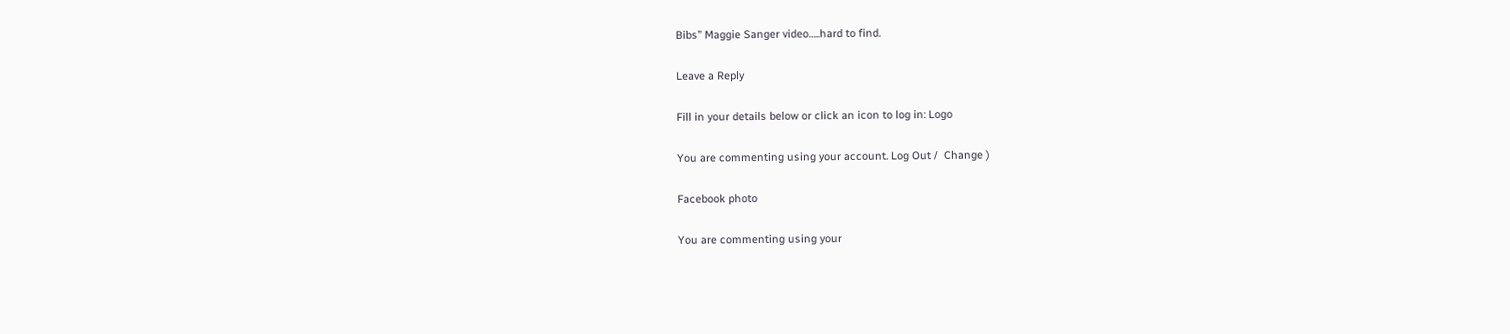Bibs” Maggie Sanger video…..hard to find.

Leave a Reply

Fill in your details below or click an icon to log in: Logo

You are commenting using your account. Log Out /  Change )

Facebook photo

You are commenting using your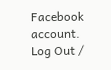Facebook account. Log Out /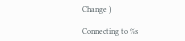Change )

Connecting to %s